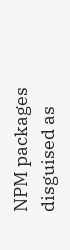NPM packages disguised as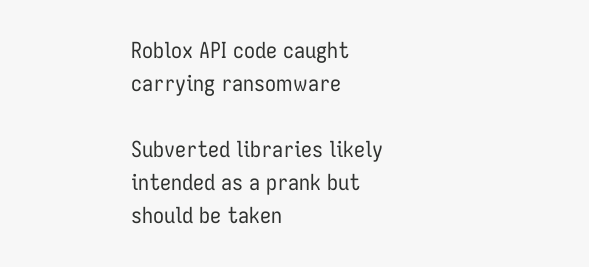Roblox API code caught carrying ransomware

Subverted libraries likely intended as a prank but should be taken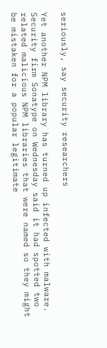seriously, say security researchers

Yet another NPM library has turned up infected with malware. Security firm Sonatype on Wednesday said it had spotted two related malicious NPM libraries that were named so they might be mistaken for a popular legitimate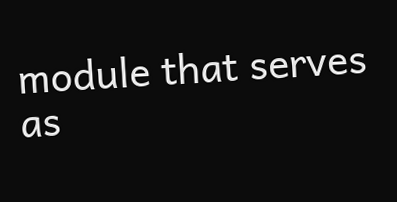module that serves as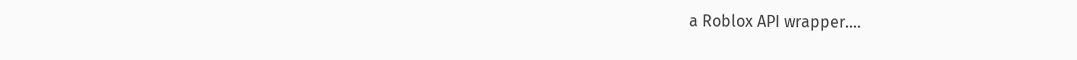a Roblox API wrapper.…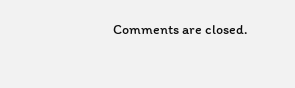Comments are closed.